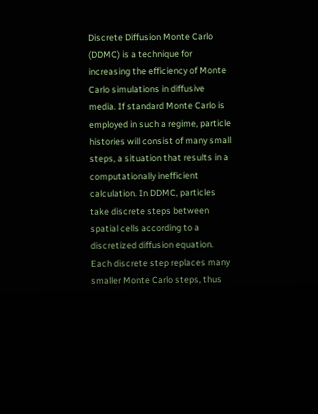Discrete Diffusion Monte Carlo (DDMC) is a technique for increasing the efficiency of Monte Carlo simulations in diffusive media. If standard Monte Carlo is employed in such a regime, particle histories will consist of many small steps, a situation that results in a computationally inefficient calculation. In DDMC, particles take discrete steps between spatial cells according to a discretized diffusion equation. Each discrete step replaces many smaller Monte Carlo steps, thus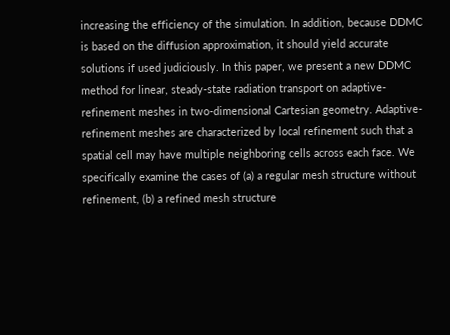increasing the efficiency of the simulation. In addition, because DDMC is based on the diffusion approximation, it should yield accurate solutions if used judiciously. In this paper, we present a new DDMC method for linear, steady-state radiation transport on adaptive-refinement meshes in two-dimensional Cartesian geometry. Adaptive-refinement meshes are characterized by local refinement such that a spatial cell may have multiple neighboring cells across each face. We specifically examine the cases of (a) a regular mesh structure without refinement, (b) a refined mesh structure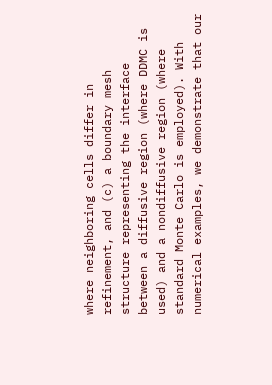where neighboring cells differ in refinement, and (c) a boundary mesh structure representing the interface between a diffusive region (where DDMC is used) and a nondiffusive region (where standard Monte Carlo is employed). With numerical examples, we demonstrate that our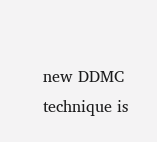new DDMC technique is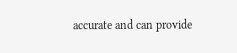accurate and can provide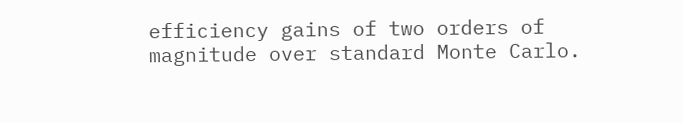efficiency gains of two orders of magnitude over standard Monte Carlo.